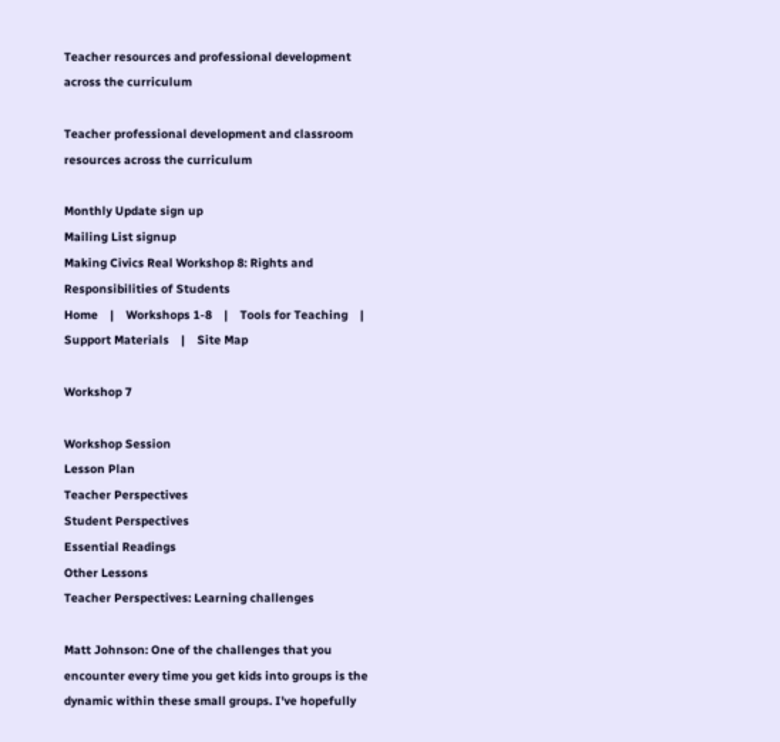Teacher resources and professional development across the curriculum

Teacher professional development and classroom resources across the curriculum

Monthly Update sign up
Mailing List signup
Making Civics Real Workshop 8: Rights and Responsibilities of Students
Home    |    Workshops 1-8    |    Tools for Teaching    |    Support Materials    |    Site Map

Workshop 7

Workshop Session
Lesson Plan
Teacher Perspectives
Student Perspectives
Essential Readings
Other Lessons
Teacher Perspectives: Learning challenges

Matt Johnson: One of the challenges that you encounter every time you get kids into groups is the dynamic within these small groups. I've hopefully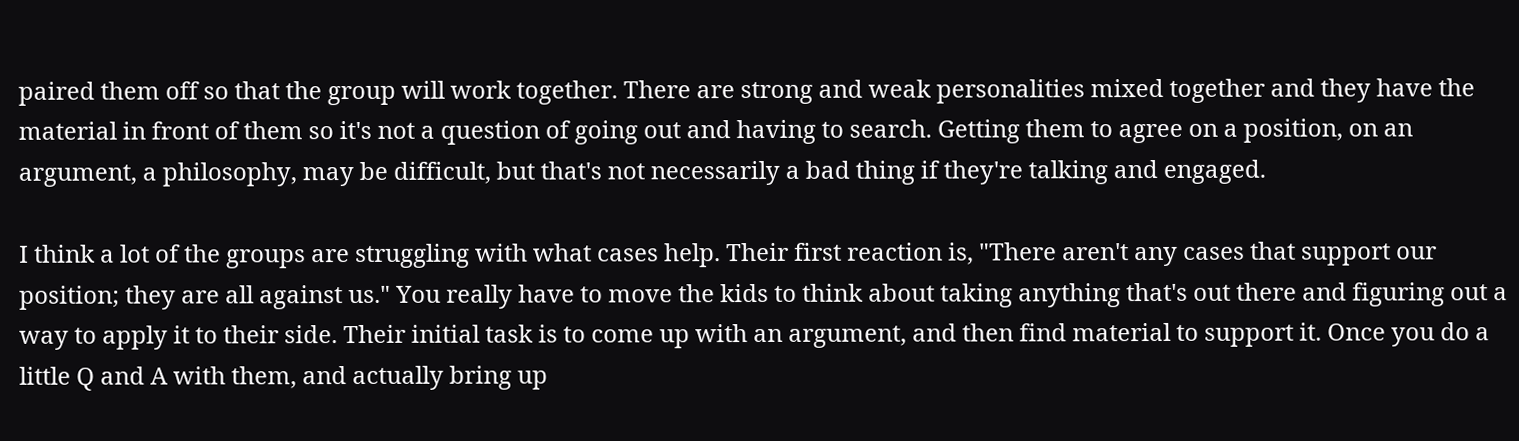paired them off so that the group will work together. There are strong and weak personalities mixed together and they have the material in front of them so it's not a question of going out and having to search. Getting them to agree on a position, on an argument, a philosophy, may be difficult, but that's not necessarily a bad thing if they're talking and engaged.

I think a lot of the groups are struggling with what cases help. Their first reaction is, "There aren't any cases that support our position; they are all against us." You really have to move the kids to think about taking anything that's out there and figuring out a way to apply it to their side. Their initial task is to come up with an argument, and then find material to support it. Once you do a little Q and A with them, and actually bring up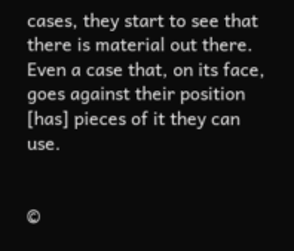cases, they start to see that there is material out there. Even a case that, on its face, goes against their position [has] pieces of it they can use.


©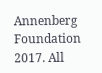Annenberg Foundation 2017. All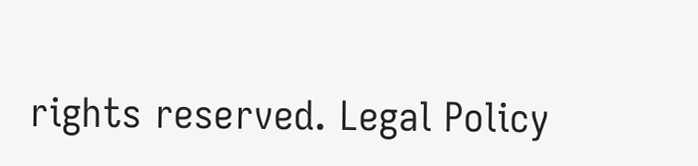rights reserved. Legal Policy